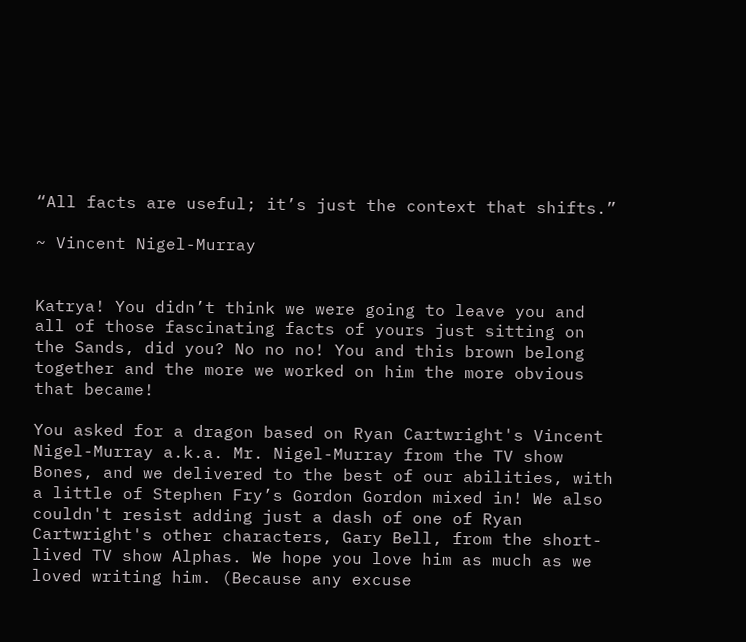“All facts are useful; it’s just the context that shifts.”

~ Vincent Nigel-Murray


Katrya! You didn’t think we were going to leave you and all of those fascinating facts of yours just sitting on the Sands, did you? No no no! You and this brown belong together and the more we worked on him the more obvious that became!

You asked for a dragon based on Ryan Cartwright's Vincent Nigel-Murray a.k.a. Mr. Nigel-Murray from the TV show Bones, and we delivered to the best of our abilities, with a little of Stephen Fry’s Gordon Gordon mixed in! We also couldn't resist adding just a dash of one of Ryan Cartwright's other characters, Gary Bell, from the short-lived TV show Alphas. We hope you love him as much as we loved writing him. (Because any excuse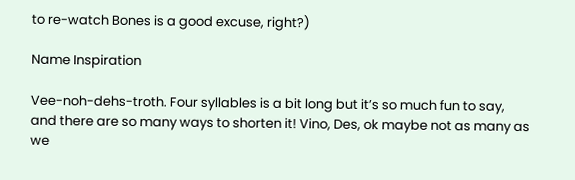to re-watch Bones is a good excuse, right?)

Name Inspiration

Vee-noh-dehs-troth. Four syllables is a bit long but it’s so much fun to say, and there are so many ways to shorten it! Vino, Des, ok maybe not as many as we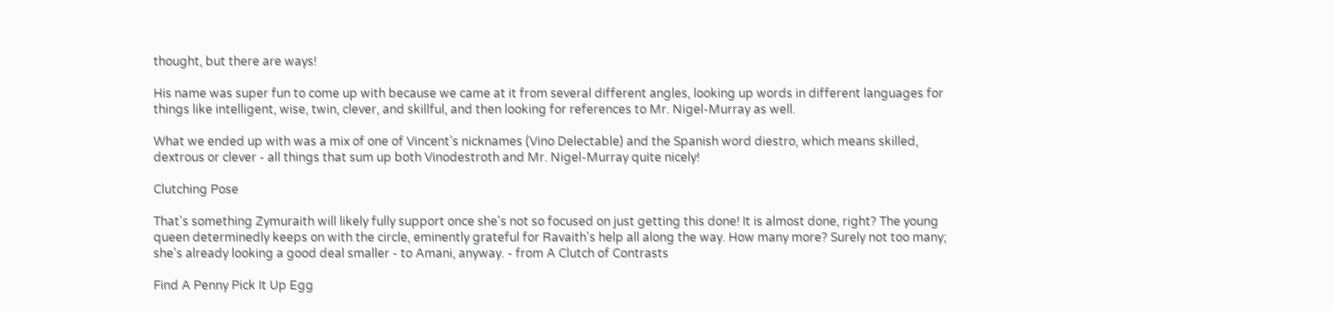thought, but there are ways!

His name was super fun to come up with because we came at it from several different angles, looking up words in different languages for things like intelligent, wise, twin, clever, and skillful, and then looking for references to Mr. Nigel-Murray as well.

What we ended up with was a mix of one of Vincent’s nicknames (Vino Delectable) and the Spanish word diestro, which means skilled, dextrous or clever - all things that sum up both Vinodestroth and Mr. Nigel-Murray quite nicely!

Clutching Pose

That's something Zymuraith will likely fully support once she's not so focused on just getting this done! It is almost done, right? The young queen determinedly keeps on with the circle, eminently grateful for Ravaith's help all along the way. How many more? Surely not too many; she's already looking a good deal smaller - to Amani, anyway. - from A Clutch of Contrasts

Find A Penny Pick It Up Egg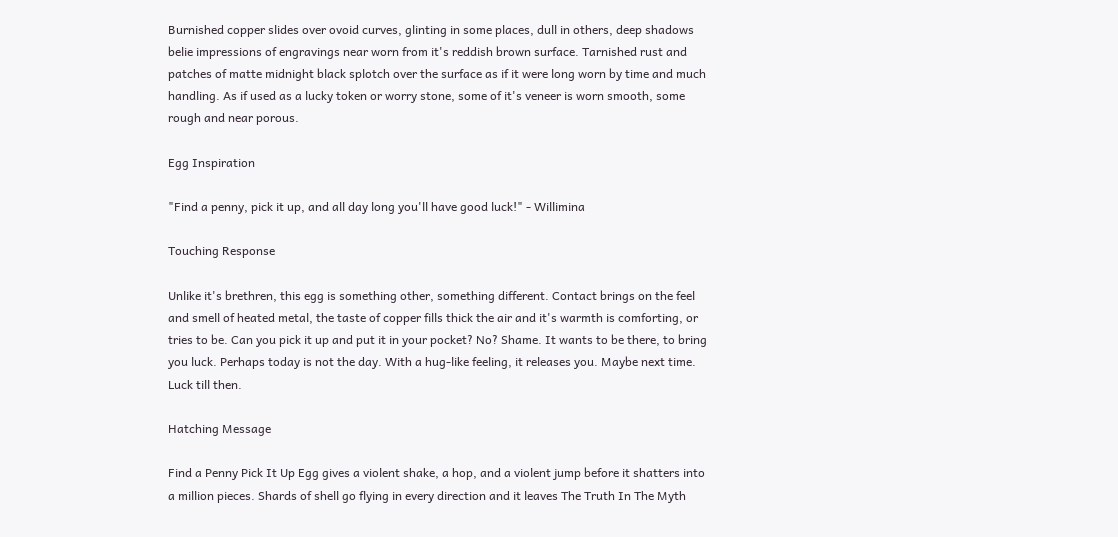Burnished copper slides over ovoid curves, glinting in some places, dull in others, deep shadows belie impressions of engravings near worn from it's reddish brown surface. Tarnished rust and patches of matte midnight black splotch over the surface as if it were long worn by time and much handling. As if used as a lucky token or worry stone, some of it's veneer is worn smooth, some rough and near porous.

Egg Inspiration

"Find a penny, pick it up, and all day long you'll have good luck!" - Willimina

Touching Response

Unlike it's brethren, this egg is something other, something different. Contact brings on the feel and smell of heated metal, the taste of copper fills thick the air and it's warmth is comforting, or tries to be. Can you pick it up and put it in your pocket? No? Shame. It wants to be there, to bring you luck. Perhaps today is not the day. With a hug-like feeling, it releases you. Maybe next time. Luck till then.

Hatching Message

Find a Penny Pick It Up Egg gives a violent shake, a hop, and a violent jump before it shatters into a million pieces. Shards of shell go flying in every direction and it leaves The Truth In The Myth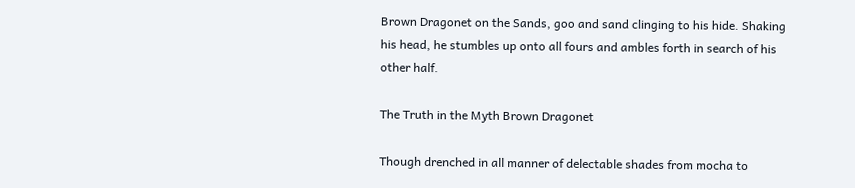Brown Dragonet on the Sands, goo and sand clinging to his hide. Shaking his head, he stumbles up onto all fours and ambles forth in search of his other half.

The Truth in the Myth Brown Dragonet

Though drenched in all manner of delectable shades from mocha to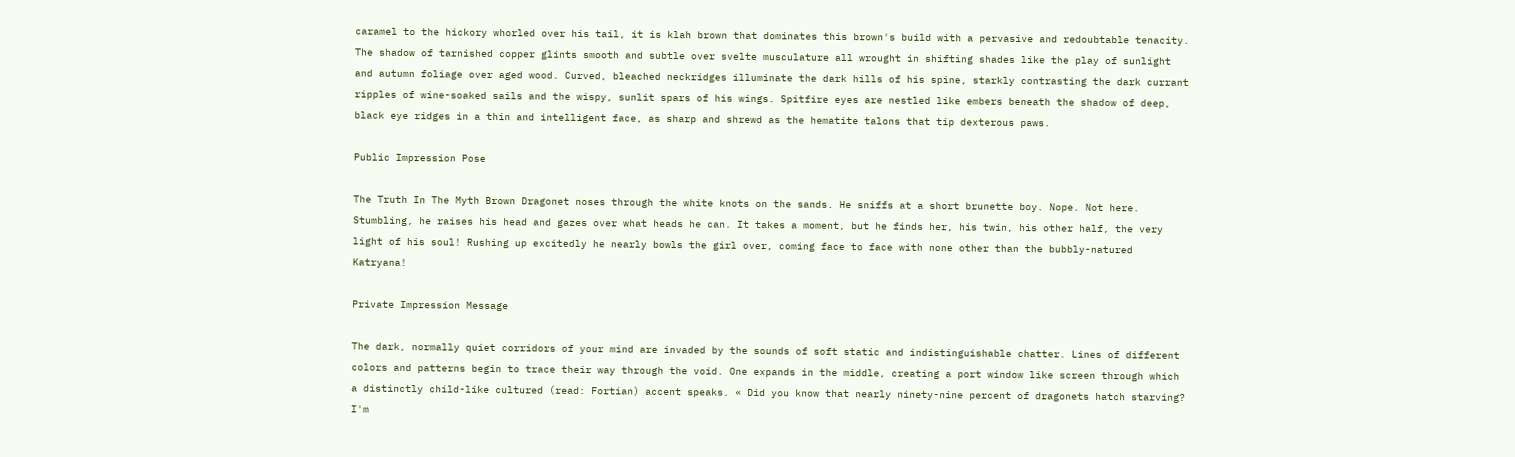caramel to the hickory whorled over his tail, it is klah brown that dominates this brown's build with a pervasive and redoubtable tenacity. The shadow of tarnished copper glints smooth and subtle over svelte musculature all wrought in shifting shades like the play of sunlight and autumn foliage over aged wood. Curved, bleached neckridges illuminate the dark hills of his spine, starkly contrasting the dark currant ripples of wine-soaked sails and the wispy, sunlit spars of his wings. Spitfire eyes are nestled like embers beneath the shadow of deep, black eye ridges in a thin and intelligent face, as sharp and shrewd as the hematite talons that tip dexterous paws.

Public Impression Pose

The Truth In The Myth Brown Dragonet noses through the white knots on the sands. He sniffs at a short brunette boy. Nope. Not here. Stumbling, he raises his head and gazes over what heads he can. It takes a moment, but he finds her, his twin, his other half, the very light of his soul! Rushing up excitedly he nearly bowls the girl over, coming face to face with none other than the bubbly-natured Katryana!

Private Impression Message

The dark, normally quiet corridors of your mind are invaded by the sounds of soft static and indistinguishable chatter. Lines of different colors and patterns begin to trace their way through the void. One expands in the middle, creating a port window like screen through which a distinctly child-like cultured (read: Fortian) accent speaks. « Did you know that nearly ninety-nine percent of dragonets hatch starving? I'm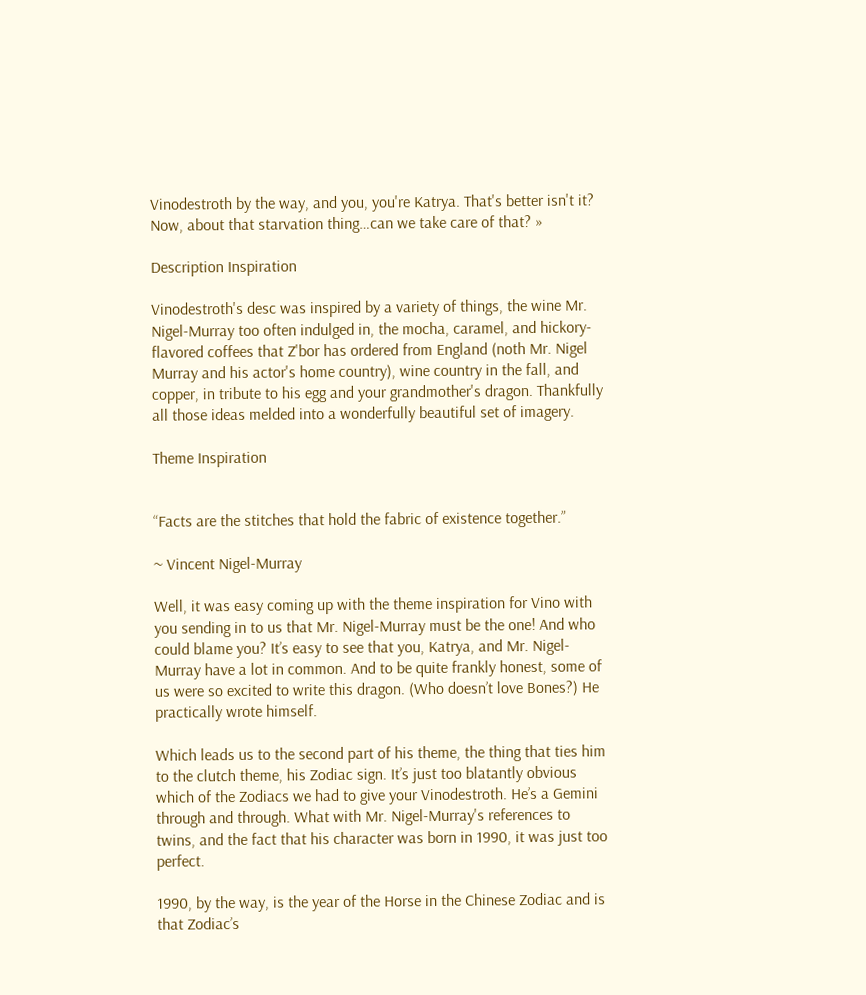Vinodestroth by the way, and you, you're Katrya. That's better isn't it? Now, about that starvation thing…can we take care of that? »

Description Inspiration

Vinodestroth's desc was inspired by a variety of things, the wine Mr. Nigel-Murray too often indulged in, the mocha, caramel, and hickory-flavored coffees that Z'bor has ordered from England (noth Mr. Nigel Murray and his actor's home country), wine country in the fall, and copper, in tribute to his egg and your grandmother's dragon. Thankfully all those ideas melded into a wonderfully beautiful set of imagery.

Theme Inspiration


“Facts are the stitches that hold the fabric of existence together.”

~ Vincent Nigel-Murray

Well, it was easy coming up with the theme inspiration for Vino with you sending in to us that Mr. Nigel-Murray must be the one! And who could blame you? It’s easy to see that you, Katrya, and Mr. Nigel-Murray have a lot in common. And to be quite frankly honest, some of us were so excited to write this dragon. (Who doesn’t love Bones?) He practically wrote himself.

Which leads us to the second part of his theme, the thing that ties him to the clutch theme, his Zodiac sign. It’s just too blatantly obvious which of the Zodiacs we had to give your Vinodestroth. He’s a Gemini through and through. What with Mr. Nigel-Murray's references to twins, and the fact that his character was born in 1990, it was just too perfect.

1990, by the way, is the year of the Horse in the Chinese Zodiac and is that Zodiac’s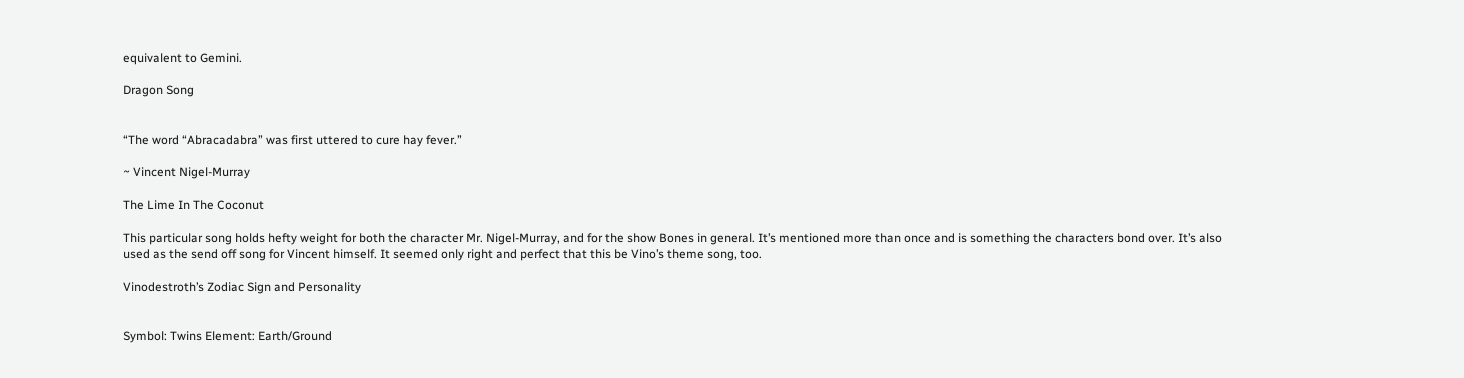equivalent to Gemini.

Dragon Song


“The word “Abracadabra” was first uttered to cure hay fever.”

~ Vincent Nigel-Murray

The Lime In The Coconut

This particular song holds hefty weight for both the character Mr. Nigel-Murray, and for the show Bones in general. It’s mentioned more than once and is something the characters bond over. It’s also used as the send off song for Vincent himself. It seemed only right and perfect that this be Vino’s theme song, too.

Vinodestroth’s Zodiac Sign and Personality


Symbol: Twins Element: Earth/Ground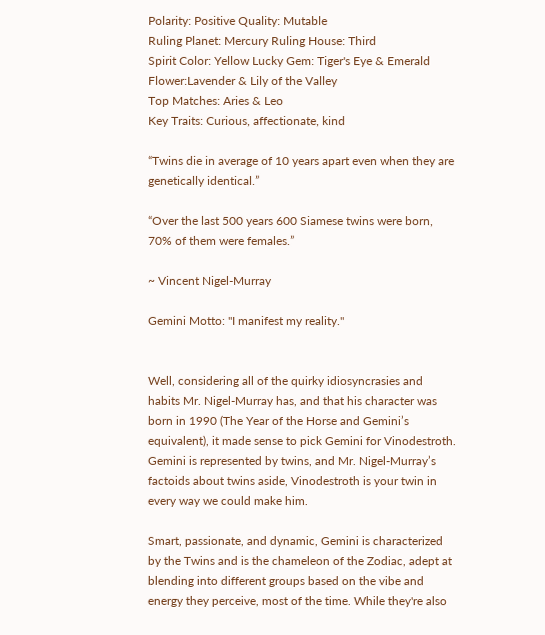Polarity: Positive Quality: Mutable
Ruling Planet: Mercury Ruling House: Third
Spirit Color: Yellow Lucky Gem: Tiger's Eye & Emerald
Flower:Lavender & Lily of the Valley
Top Matches: Aries & Leo
Key Traits: Curious, affectionate, kind

“Twins die in average of 10 years apart even when they are genetically identical.”

“Over the last 500 years 600 Siamese twins were born, 70% of them were females.”

~ Vincent Nigel-Murray

Gemini Motto: "I manifest my reality."


Well, considering all of the quirky idiosyncrasies and habits Mr. Nigel-Murray has, and that his character was born in 1990 (The Year of the Horse and Gemini’s equivalent), it made sense to pick Gemini for Vinodestroth. Gemini is represented by twins, and Mr. Nigel-Murray’s factoids about twins aside, Vinodestroth is your twin in every way we could make him.

Smart, passionate, and dynamic, Gemini is characterized by the Twins and is the chameleon of the Zodiac, adept at blending into different groups based on the vibe and energy they perceive, most of the time. While they're also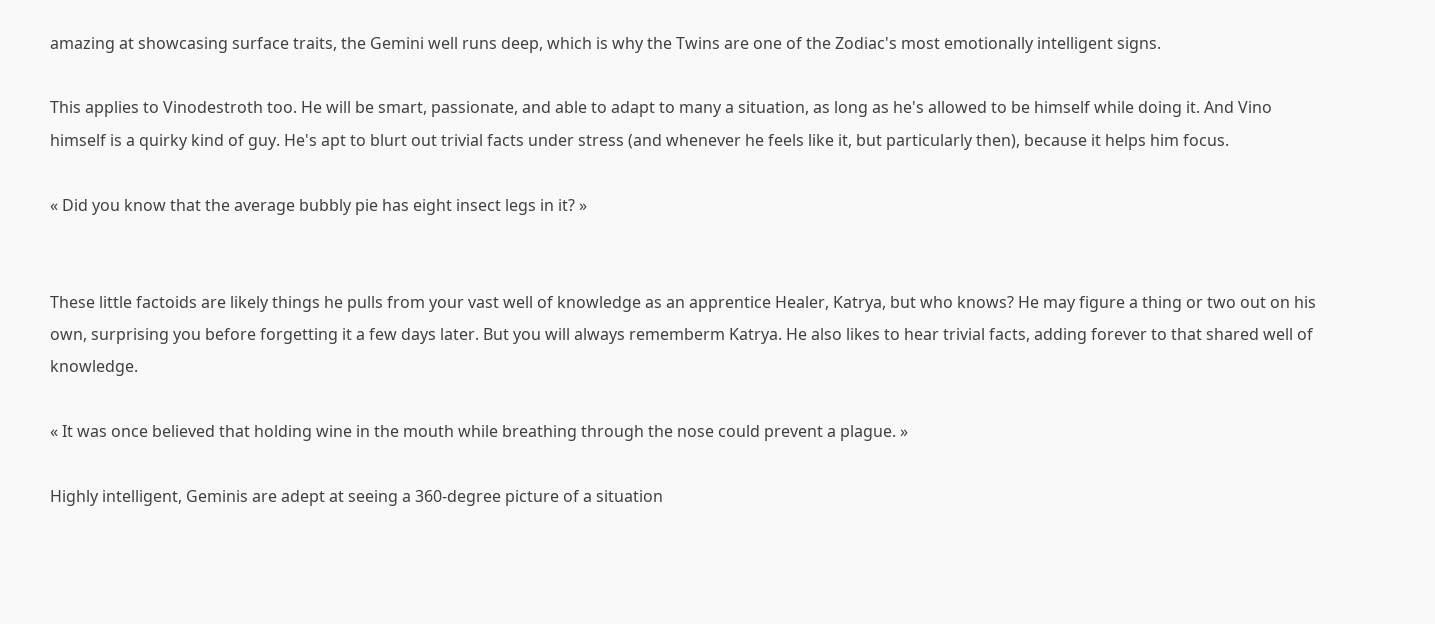amazing at showcasing surface traits, the Gemini well runs deep, which is why the Twins are one of the Zodiac's most emotionally intelligent signs.

This applies to Vinodestroth too. He will be smart, passionate, and able to adapt to many a situation, as long as he's allowed to be himself while doing it. And Vino himself is a quirky kind of guy. He's apt to blurt out trivial facts under stress (and whenever he feels like it, but particularly then), because it helps him focus.

« Did you know that the average bubbly pie has eight insect legs in it? »


These little factoids are likely things he pulls from your vast well of knowledge as an apprentice Healer, Katrya, but who knows? He may figure a thing or two out on his own, surprising you before forgetting it a few days later. But you will always rememberm Katrya. He also likes to hear trivial facts, adding forever to that shared well of knowledge.

« It was once believed that holding wine in the mouth while breathing through the nose could prevent a plague. »

Highly intelligent, Geminis are adept at seeing a 360-degree picture of a situation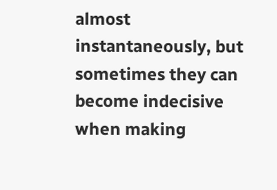almost instantaneously, but sometimes they can become indecisive when making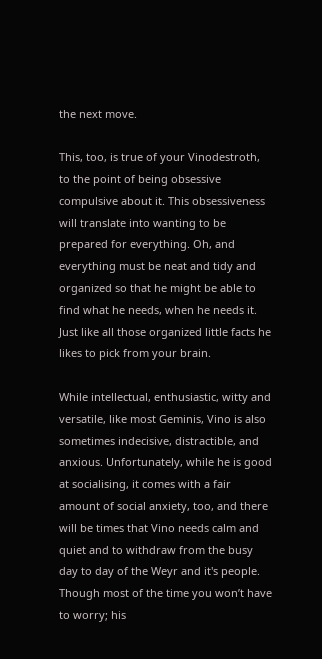the next move.

This, too, is true of your Vinodestroth, to the point of being obsessive compulsive about it. This obsessiveness will translate into wanting to be prepared for everything. Oh, and everything must be neat and tidy and organized so that he might be able to find what he needs, when he needs it. Just like all those organized little facts he likes to pick from your brain.

While intellectual, enthusiastic, witty and versatile, like most Geminis, Vino is also sometimes indecisive, distractible, and anxious. Unfortunately, while he is good at socialising, it comes with a fair amount of social anxiety, too, and there will be times that Vino needs calm and quiet and to withdraw from the busy day to day of the Weyr and it's people. Though most of the time you won’t have to worry; his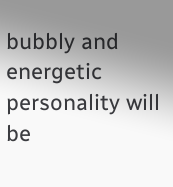bubbly and energetic personality will be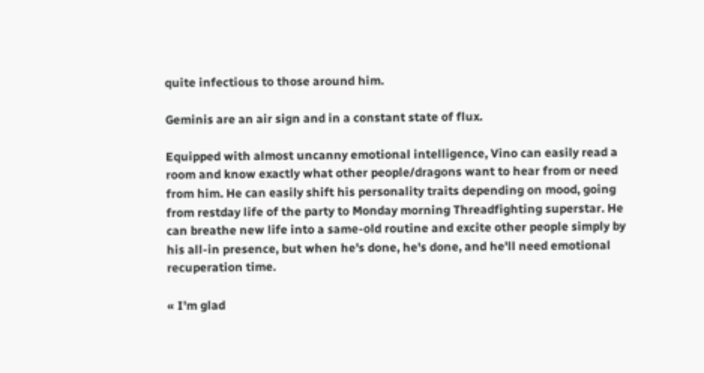quite infectious to those around him.

Geminis are an air sign and in a constant state of flux.

Equipped with almost uncanny emotional intelligence, Vino can easily read a room and know exactly what other people/dragons want to hear from or need from him. He can easily shift his personality traits depending on mood, going from restday life of the party to Monday morning Threadfighting superstar. He can breathe new life into a same-old routine and excite other people simply by his all-in presence, but when he's done, he's done, and he'll need emotional recuperation time.

« I'm glad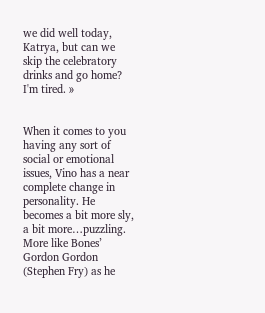we did well today, Katrya, but can we skip the celebratory drinks and go home? I'm tired. »


When it comes to you having any sort of social or emotional issues, Vino has a near complete change in personality. He becomes a bit more sly, a bit more…puzzling. More like Bones’ Gordon Gordon (Stephen Fry) as he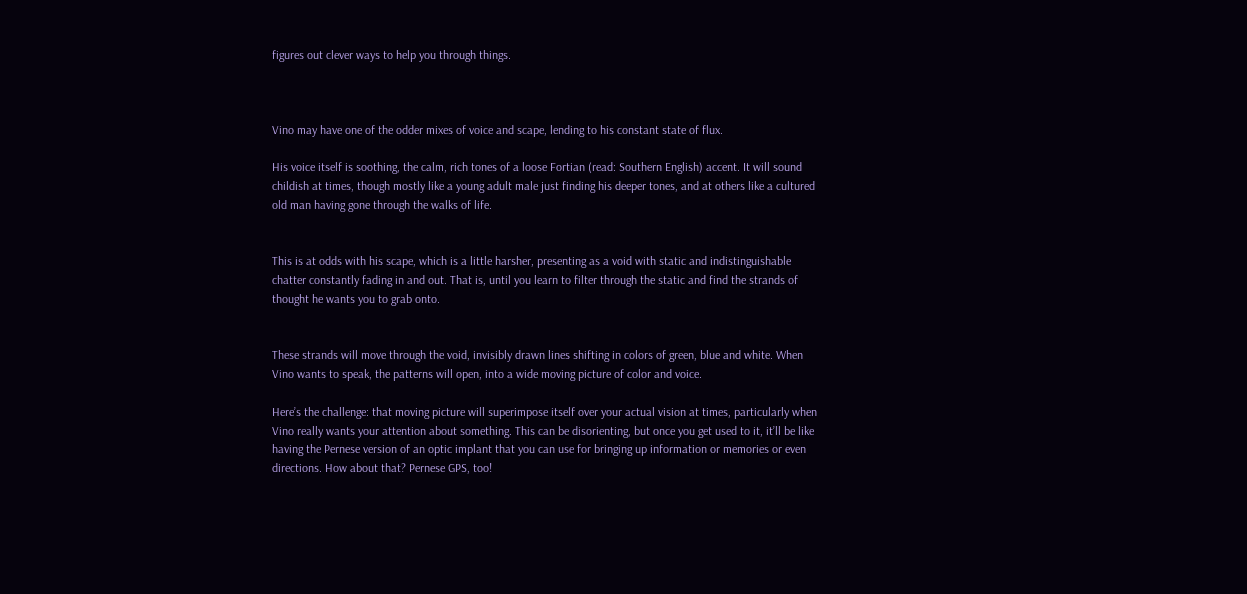figures out clever ways to help you through things.



Vino may have one of the odder mixes of voice and scape, lending to his constant state of flux.

His voice itself is soothing, the calm, rich tones of a loose Fortian (read: Southern English) accent. It will sound childish at times, though mostly like a young adult male just finding his deeper tones, and at others like a cultured old man having gone through the walks of life.


This is at odds with his scape, which is a little harsher, presenting as a void with static and indistinguishable chatter constantly fading in and out. That is, until you learn to filter through the static and find the strands of thought he wants you to grab onto.


These strands will move through the void, invisibly drawn lines shifting in colors of green, blue and white. When Vino wants to speak, the patterns will open, into a wide moving picture of color and voice.

Here’s the challenge: that moving picture will superimpose itself over your actual vision at times, particularly when Vino really wants your attention about something. This can be disorienting, but once you get used to it, it’ll be like having the Pernese version of an optic implant that you can use for bringing up information or memories or even directions. How about that? Pernese GPS, too!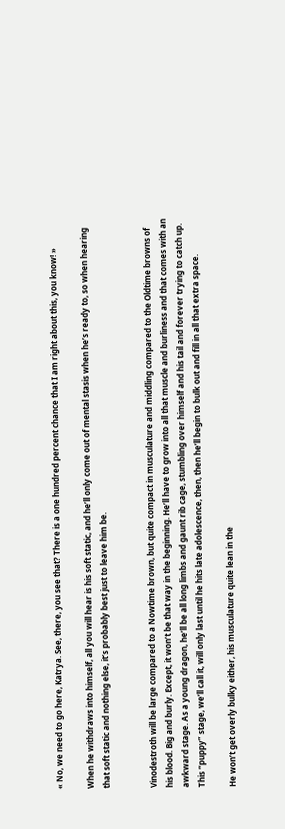« No, we need to go here, Katrya. See, there, you see that? There is a one hundred percent chance that I am right about this, you know! »

When he withdraws into himself, all you will hear is his soft static, and he’ll only come out of mental stasis when he’s ready to, so when hearing that soft static and nothing else, it’s probably best just to leave him be.


Vinodestroth will be large compared to a Nowtime brown, but quite compact in musculature and middling compared to the Oldtime browns of his blood. Big and burly. Except, it won’t be that way in the beginning. He’ll have to grow into all that muscle and burliness and that comes with an awkward stage. As a young dragon, he’ll be all long limbs and gaunt rib cage, stumbling over himself and his tail and forever trying to catch up. This “puppy” stage, we’ll call it, will only last until he hits late adolescence, then, then he’ll begin to bulk out and fill in all that extra space.

He won’t get overly bulky either, his musculature quite lean in the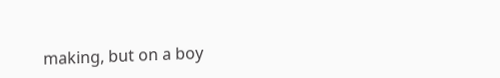making, but on a boy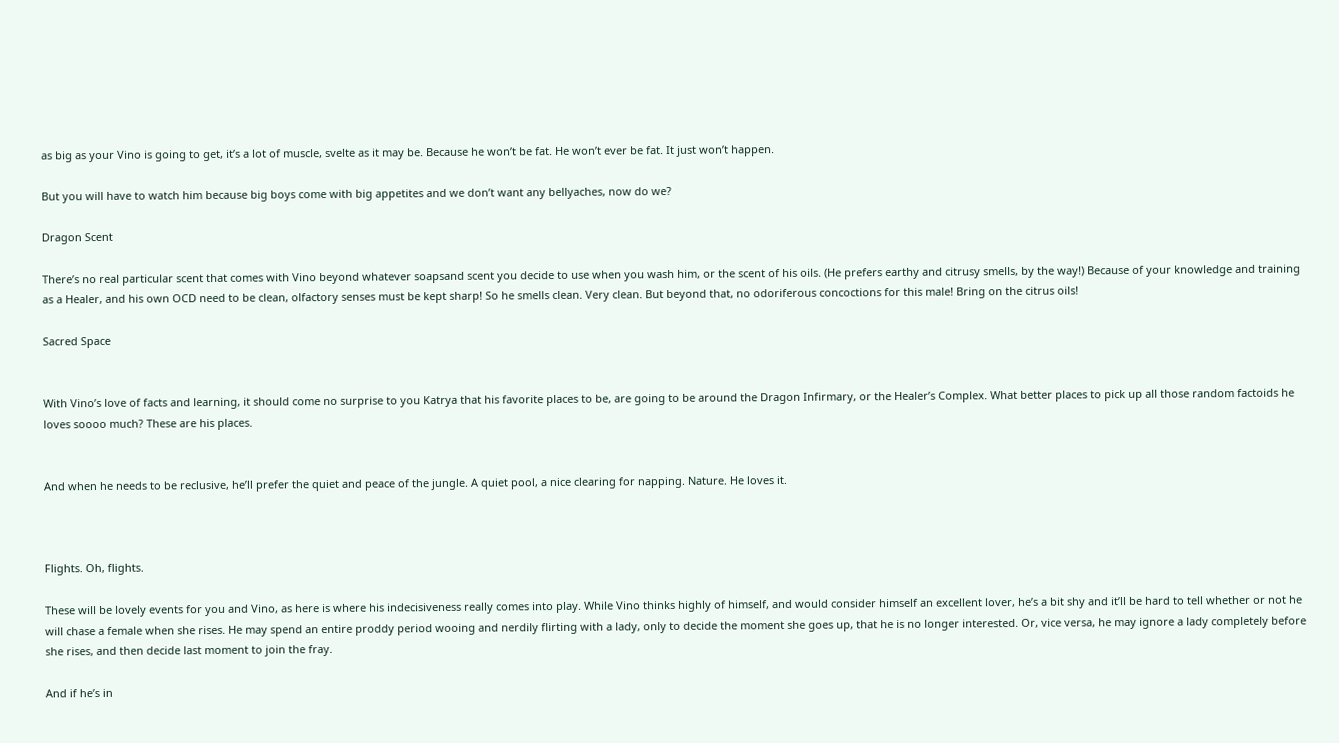as big as your Vino is going to get, it’s a lot of muscle, svelte as it may be. Because he won’t be fat. He won’t ever be fat. It just won’t happen.

But you will have to watch him because big boys come with big appetites and we don’t want any bellyaches, now do we?

Dragon Scent

There’s no real particular scent that comes with Vino beyond whatever soapsand scent you decide to use when you wash him, or the scent of his oils. (He prefers earthy and citrusy smells, by the way!) Because of your knowledge and training as a Healer, and his own OCD need to be clean, olfactory senses must be kept sharp! So he smells clean. Very clean. But beyond that, no odoriferous concoctions for this male! Bring on the citrus oils!

Sacred Space


With Vino’s love of facts and learning, it should come no surprise to you Katrya that his favorite places to be, are going to be around the Dragon Infirmary, or the Healer’s Complex. What better places to pick up all those random factoids he loves soooo much? These are his places.


And when he needs to be reclusive, he’ll prefer the quiet and peace of the jungle. A quiet pool, a nice clearing for napping. Nature. He loves it.



Flights. Oh, flights.

These will be lovely events for you and Vino, as here is where his indecisiveness really comes into play. While Vino thinks highly of himself, and would consider himself an excellent lover, he’s a bit shy and it’ll be hard to tell whether or not he will chase a female when she rises. He may spend an entire proddy period wooing and nerdily flirting with a lady, only to decide the moment she goes up, that he is no longer interested. Or, vice versa, he may ignore a lady completely before she rises, and then decide last moment to join the fray.

And if he’s in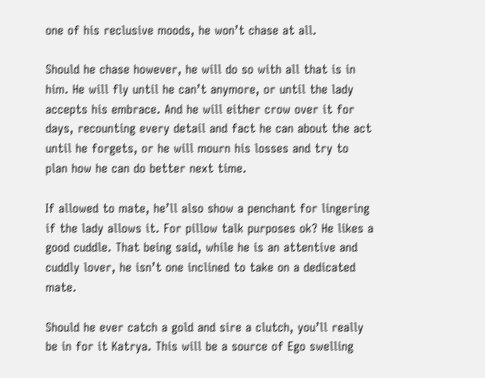one of his reclusive moods, he won’t chase at all.

Should he chase however, he will do so with all that is in him. He will fly until he can’t anymore, or until the lady accepts his embrace. And he will either crow over it for days, recounting every detail and fact he can about the act until he forgets, or he will mourn his losses and try to plan how he can do better next time.

If allowed to mate, he’ll also show a penchant for lingering if the lady allows it. For pillow talk purposes ok? He likes a good cuddle. That being said, while he is an attentive and cuddly lover, he isn’t one inclined to take on a dedicated mate.

Should he ever catch a gold and sire a clutch, you’ll really be in for it Katrya. This will be a source of Ego swelling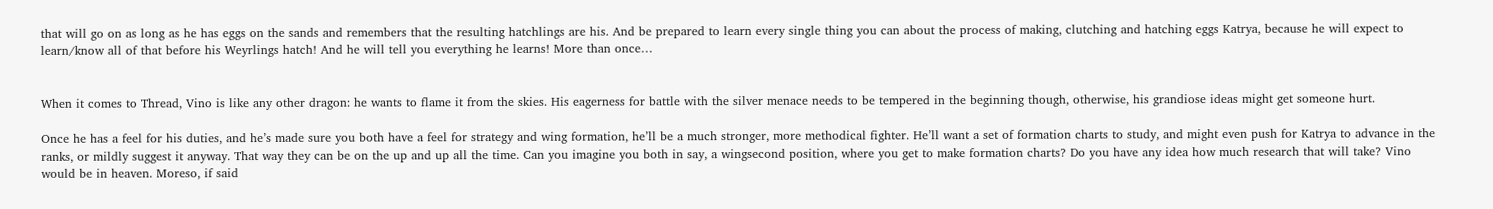that will go on as long as he has eggs on the sands and remembers that the resulting hatchlings are his. And be prepared to learn every single thing you can about the process of making, clutching and hatching eggs Katrya, because he will expect to learn/know all of that before his Weyrlings hatch! And he will tell you everything he learns! More than once…


When it comes to Thread, Vino is like any other dragon: he wants to flame it from the skies. His eagerness for battle with the silver menace needs to be tempered in the beginning though, otherwise, his grandiose ideas might get someone hurt.

Once he has a feel for his duties, and he’s made sure you both have a feel for strategy and wing formation, he’ll be a much stronger, more methodical fighter. He’ll want a set of formation charts to study, and might even push for Katrya to advance in the ranks, or mildly suggest it anyway. That way they can be on the up and up all the time. Can you imagine you both in say, a wingsecond position, where you get to make formation charts? Do you have any idea how much research that will take? Vino would be in heaven. Moreso, if said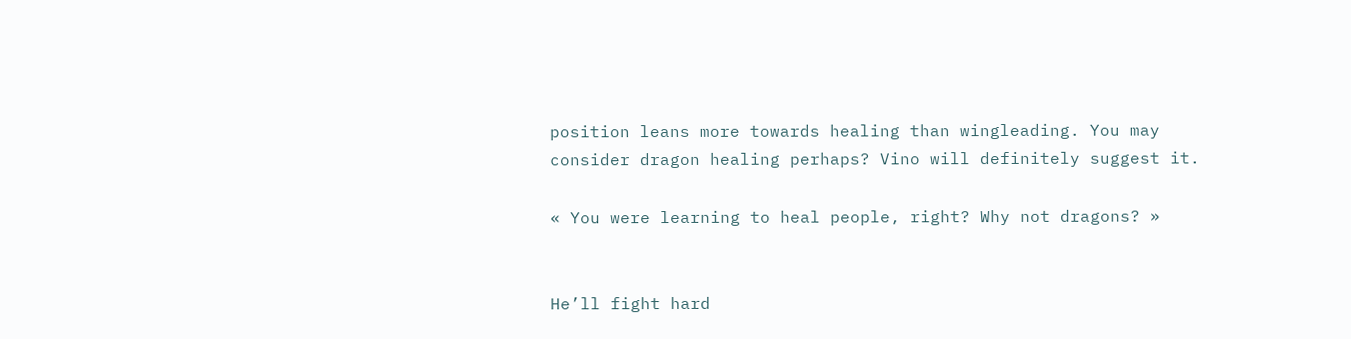position leans more towards healing than wingleading. You may consider dragon healing perhaps? Vino will definitely suggest it.

« You were learning to heal people, right? Why not dragons? »


He’ll fight hard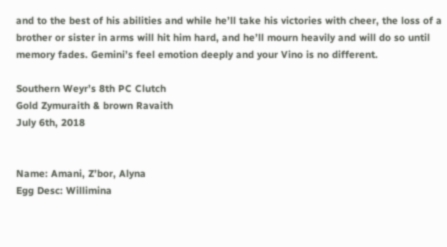and to the best of his abilities and while he’ll take his victories with cheer, the loss of a brother or sister in arms will hit him hard, and he’ll mourn heavily and will do so until memory fades. Gemini’s feel emotion deeply and your Vino is no different.

Southern Weyr’s 8th PC Clutch
Gold Zymuraith & brown Ravaith
July 6th, 2018


Name: Amani, Z’bor, Alyna
Egg Desc: Willimina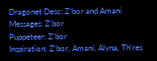Dragonet Desc: Z’bor and Amani
Messages: Z’bor
Puppeteer: Z’bor
Inspiration: Z’bor, Amani, Alyna, Th’res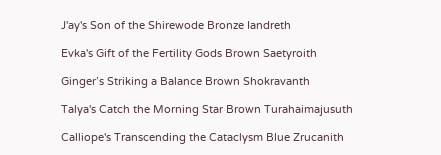J'ay's Son of the Shirewode Bronze Iandreth

Evka's Gift of the Fertility Gods Brown Saetyroith

Ginger’s Striking a Balance Brown Shokravanth

Talya's Catch the Morning Star Brown Turahaimajusuth

Calliope's Transcending the Cataclysm Blue Zrucanith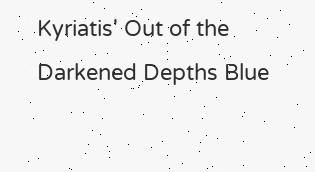Kyriatis' Out of the Darkened Depths Blue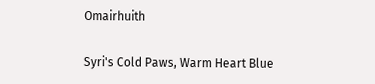Omairhuith

Syri's Cold Paws, Warm Heart Blue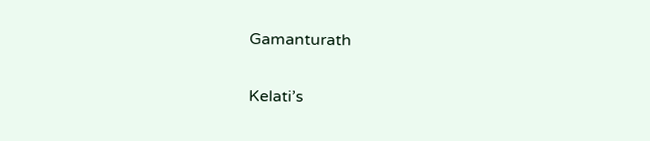Gamanturath

Kelati’s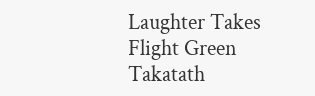Laughter Takes Flight Green Takatath